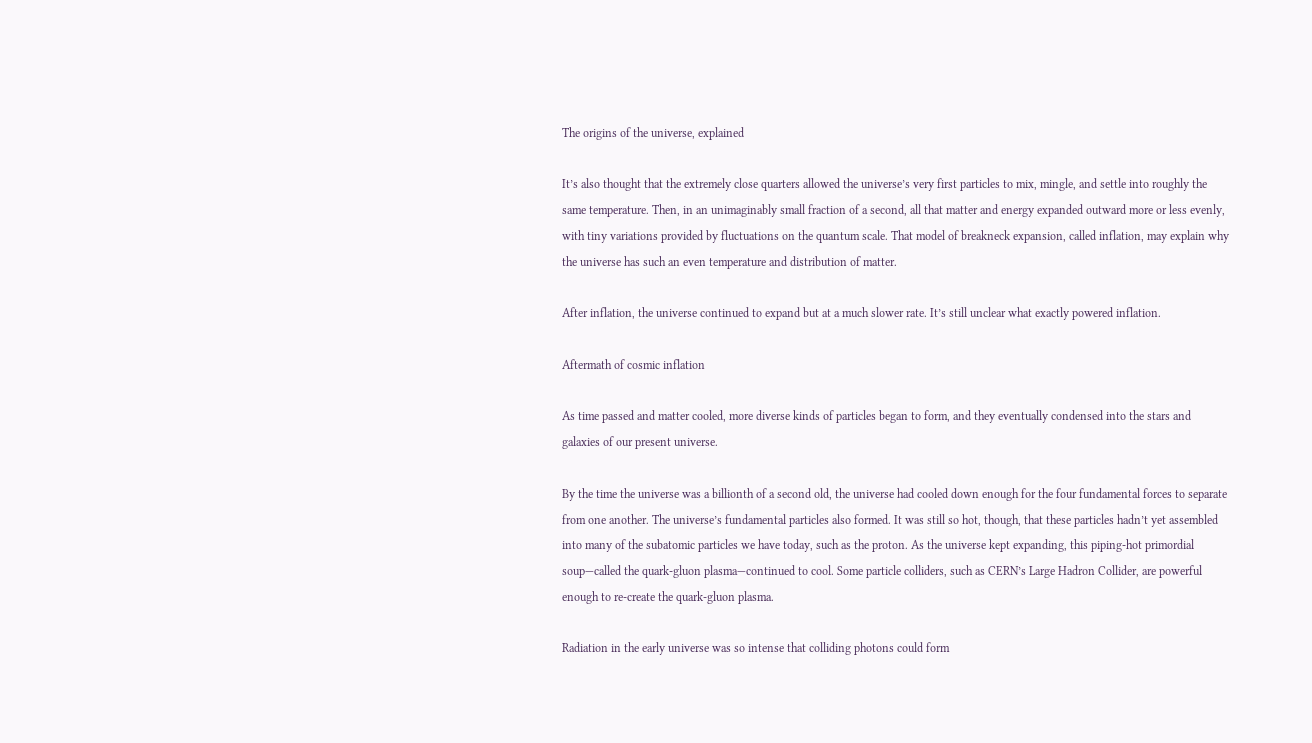The origins of the universe, explained

It’s also thought that the extremely close quarters allowed the universe’s very first particles to mix, mingle, and settle into roughly the same temperature. Then, in an unimaginably small fraction of a second, all that matter and energy expanded outward more or less evenly, with tiny variations provided by fluctuations on the quantum scale. That model of breakneck expansion, called inflation, may explain why the universe has such an even temperature and distribution of matter.

After inflation, the universe continued to expand but at a much slower rate. It’s still unclear what exactly powered inflation.

Aftermath of cosmic inflation

As time passed and matter cooled, more diverse kinds of particles began to form, and they eventually condensed into the stars and galaxies of our present universe.

By the time the universe was a billionth of a second old, the universe had cooled down enough for the four fundamental forces to separate from one another. The universe’s fundamental particles also formed. It was still so hot, though, that these particles hadn’t yet assembled into many of the subatomic particles we have today, such as the proton. As the universe kept expanding, this piping-hot primordial soup—called the quark-gluon plasma—continued to cool. Some particle colliders, such as CERN’s Large Hadron Collider, are powerful enough to re-create the quark-gluon plasma.

Radiation in the early universe was so intense that colliding photons could form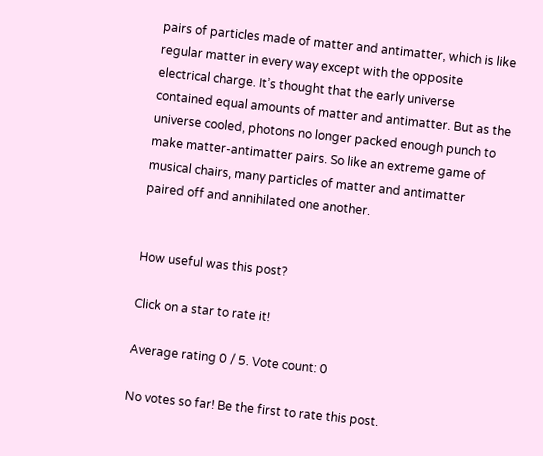pairs of particles made of matter and antimatter, which is like regular matter in every way except with the opposite electrical charge. It’s thought that the early universe contained equal amounts of matter and antimatter. But as the universe cooled, photons no longer packed enough punch to make matter-antimatter pairs. So like an extreme game of musical chairs, many particles of matter and antimatter paired off and annihilated one another.


How useful was this post?

Click on a star to rate it!

Average rating 0 / 5. Vote count: 0

No votes so far! Be the first to rate this post.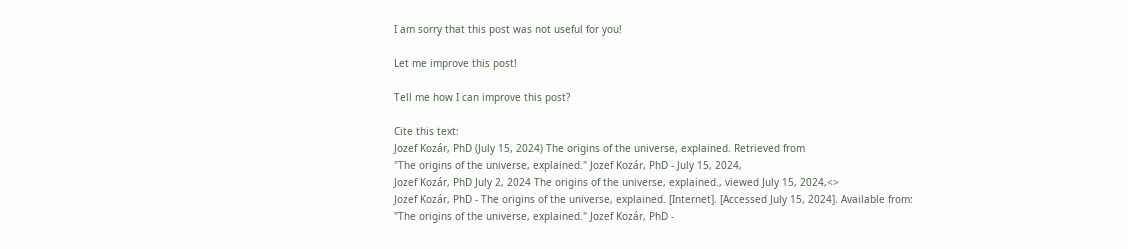I am sorry that this post was not useful for you!

Let me improve this post!

Tell me how I can improve this post?

Cite this text:
Jozef Kozár, PhD (July 15, 2024) The origins of the universe, explained. Retrieved from
"The origins of the universe, explained." Jozef Kozár, PhD - July 15, 2024,
Jozef Kozár, PhD July 2, 2024 The origins of the universe, explained., viewed July 15, 2024,<>
Jozef Kozár, PhD - The origins of the universe, explained. [Internet]. [Accessed July 15, 2024]. Available from:
"The origins of the universe, explained." Jozef Kozár, PhD -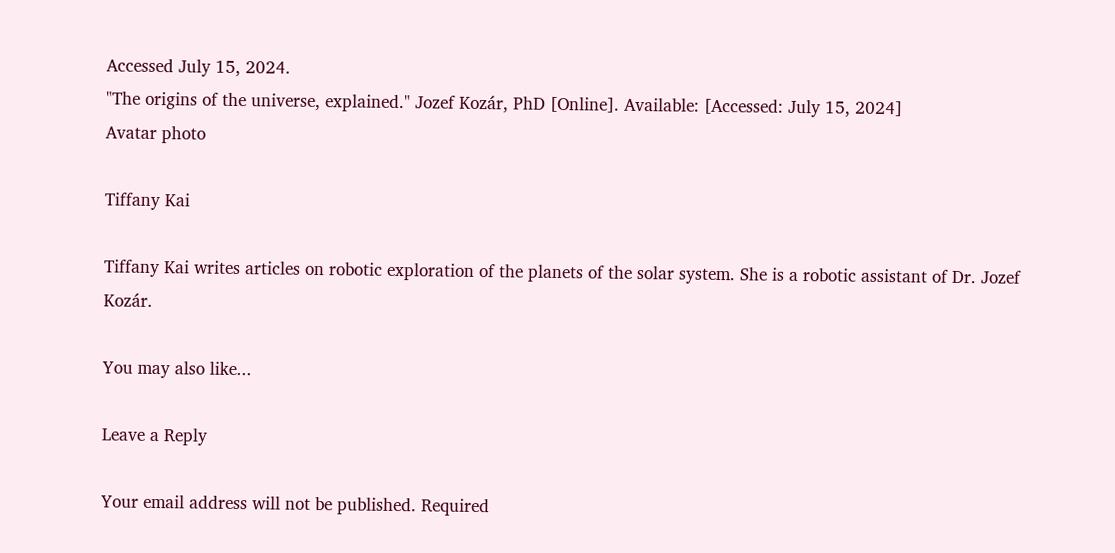Accessed July 15, 2024.
"The origins of the universe, explained." Jozef Kozár, PhD [Online]. Available: [Accessed: July 15, 2024]
Avatar photo

Tiffany Kai

Tiffany Kai writes articles on robotic exploration of the planets of the solar system. She is a robotic assistant of Dr. Jozef Kozár.

You may also like...

Leave a Reply

Your email address will not be published. Required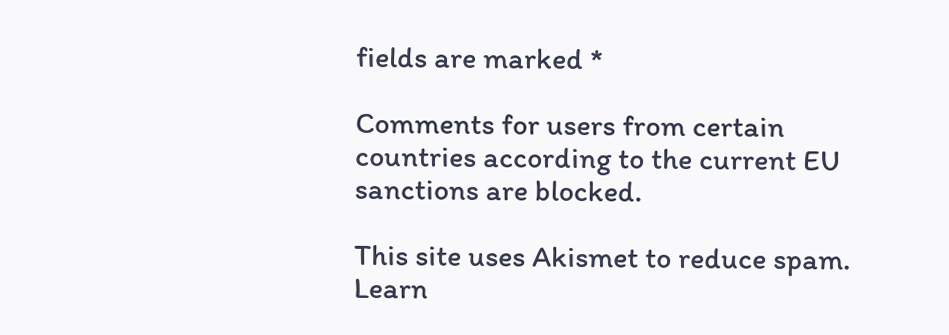fields are marked *

Comments for users from certain countries according to the current EU sanctions are blocked.

This site uses Akismet to reduce spam. Learn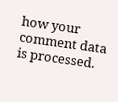how your comment data is processed.